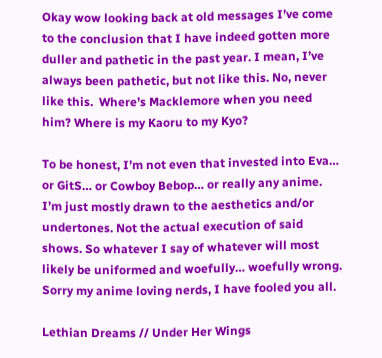Okay wow looking back at old messages I’ve come to the conclusion that I have indeed gotten more duller and pathetic in the past year. I mean, I’ve always been pathetic, but not like this. No, never like this.  Where’s Macklemore when you need him? Where is my Kaoru to my Kyo?

To be honest, I’m not even that invested into Eva… or GitS… or Cowboy Bebop… or really any anime. I’m just mostly drawn to the aesthetics and/or undertones. Not the actual execution of said shows. So whatever I say of whatever will most likely be uniformed and woefully… woefully wrong. Sorry my anime loving nerds, I have fooled you all.

Lethian Dreams // Under Her Wings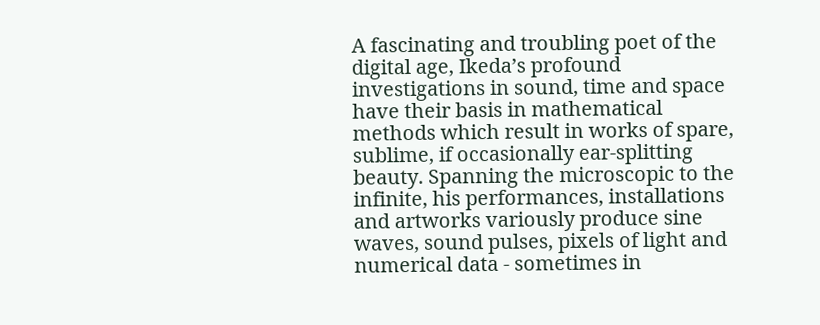A fascinating and troubling poet of the digital age, Ikeda’s profound investigations in sound, time and space have their basis in mathematical methods which result in works of spare, sublime, if occasionally ear-splitting beauty. Spanning the microscopic to the infinite, his performances, installations and artworks variously produce sine waves, sound pulses, pixels of light and numerical data - sometimes in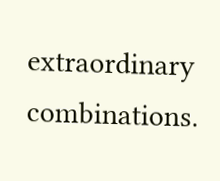extraordinary combinations.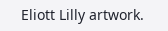Eliott Lilly artwork.